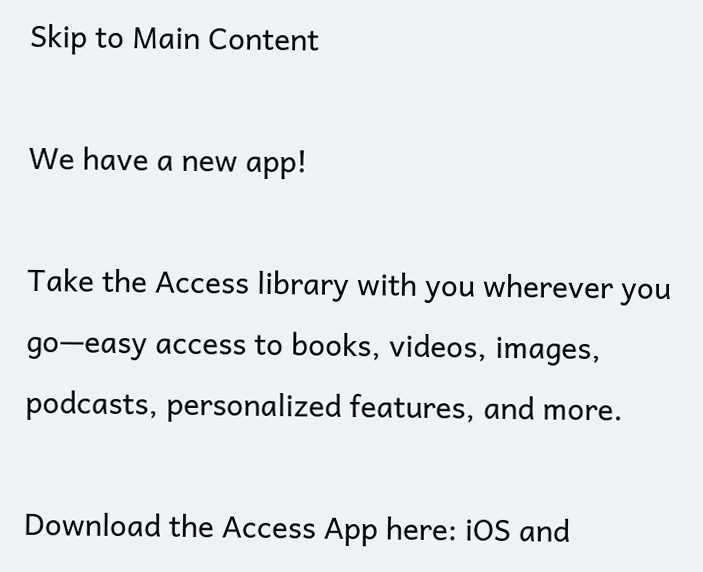Skip to Main Content

We have a new app!

Take the Access library with you wherever you go—easy access to books, videos, images, podcasts, personalized features, and more.

Download the Access App here: iOS and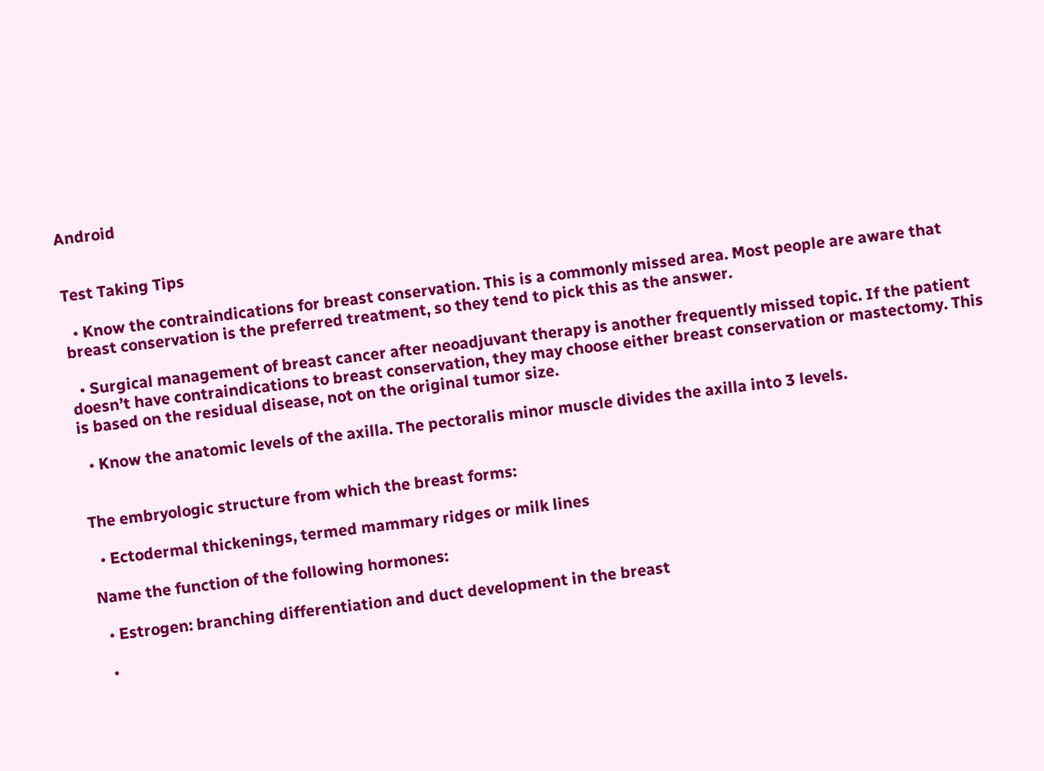Android


Test Taking Tips

  • Know the contraindications for breast conservation. This is a commonly missed area. Most people are aware that breast conservation is the preferred treatment, so they tend to pick this as the answer.

  • Surgical management of breast cancer after neoadjuvant therapy is another frequently missed topic. If the patient doesn’t have contraindications to breast conservation, they may choose either breast conservation or mastectomy. This is based on the residual disease, not on the original tumor size.

  • Know the anatomic levels of the axilla. The pectoralis minor muscle divides the axilla into 3 levels.


The embryologic structure from which the breast forms:

  • Ectodermal thickenings, termed mammary ridges or milk lines

Name the function of the following hormones:

  • Estrogen: branching differentiation and duct development in the breast

  •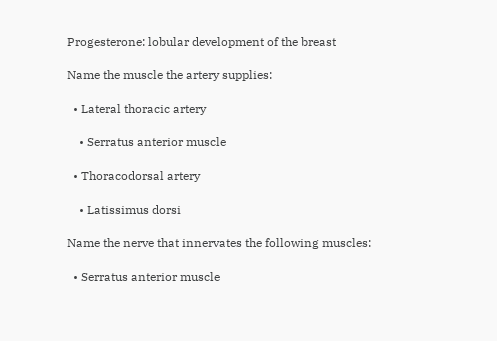Progesterone: lobular development of the breast

Name the muscle the artery supplies:

  • Lateral thoracic artery

    • Serratus anterior muscle

  • Thoracodorsal artery

    • Latissimus dorsi

Name the nerve that innervates the following muscles:

  • Serratus anterior muscle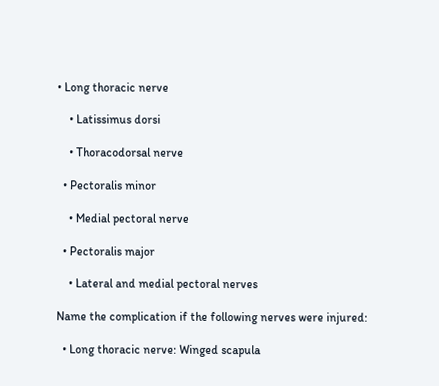• Long thoracic nerve

    • Latissimus dorsi

    • Thoracodorsal nerve

  • Pectoralis minor

    • Medial pectoral nerve

  • Pectoralis major

    • Lateral and medial pectoral nerves

Name the complication if the following nerves were injured:

  • Long thoracic nerve: Winged scapula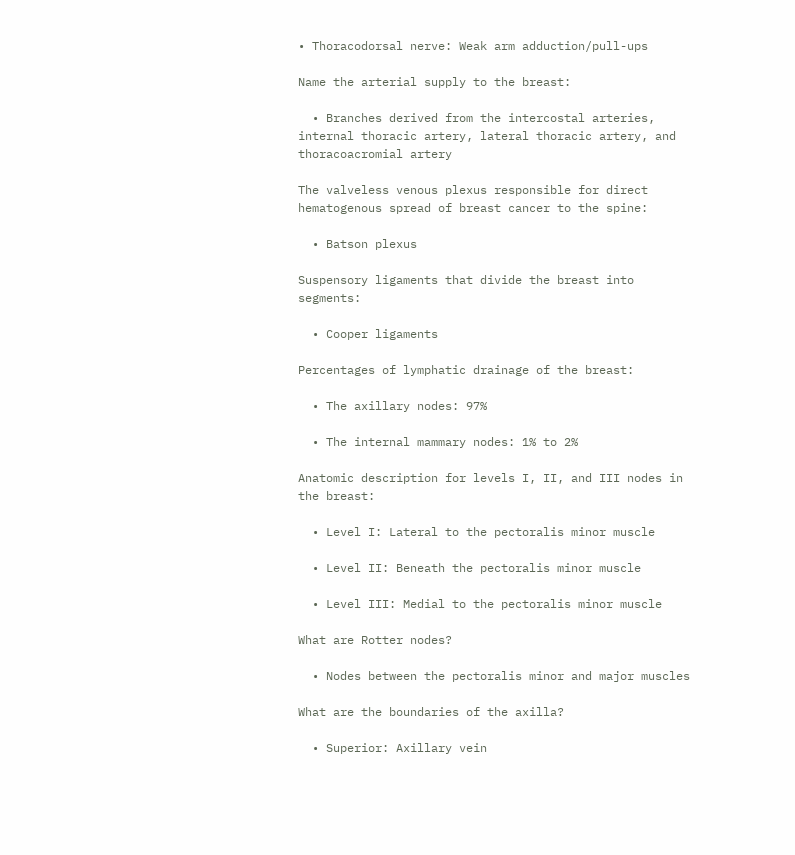• Thoracodorsal nerve: Weak arm adduction/pull-ups

Name the arterial supply to the breast:

  • Branches derived from the intercostal arteries, internal thoracic artery, lateral thoracic artery, and thoracoacromial artery

The valveless venous plexus responsible for direct hematogenous spread of breast cancer to the spine:

  • Batson plexus

Suspensory ligaments that divide the breast into segments:

  • Cooper ligaments

Percentages of lymphatic drainage of the breast:

  • The axillary nodes: 97%

  • The internal mammary nodes: 1% to 2%

Anatomic description for levels I, II, and III nodes in the breast:

  • Level I: Lateral to the pectoralis minor muscle

  • Level II: Beneath the pectoralis minor muscle

  • Level III: Medial to the pectoralis minor muscle

What are Rotter nodes?

  • Nodes between the pectoralis minor and major muscles

What are the boundaries of the axilla?

  • Superior: Axillary vein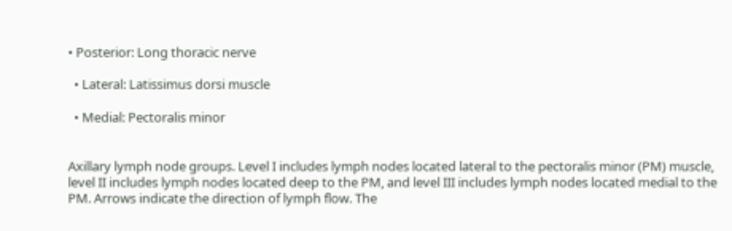• Posterior: Long thoracic nerve

  • Lateral: Latissimus dorsi muscle

  • Medial: Pectoralis minor


Axillary lymph node groups. Level I includes lymph nodes located lateral to the pectoralis minor (PM) muscle, level II includes lymph nodes located deep to the PM, and level III includes lymph nodes located medial to the PM. Arrows indicate the direction of lymph flow. The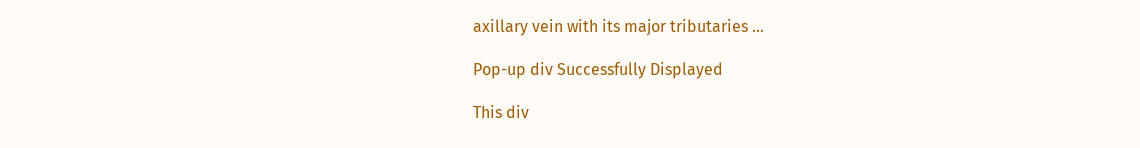axillary vein with its major tributaries ...

Pop-up div Successfully Displayed

This div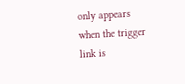only appears when the trigger link is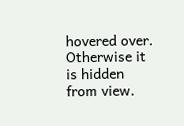hovered over. Otherwise it is hidden from view.